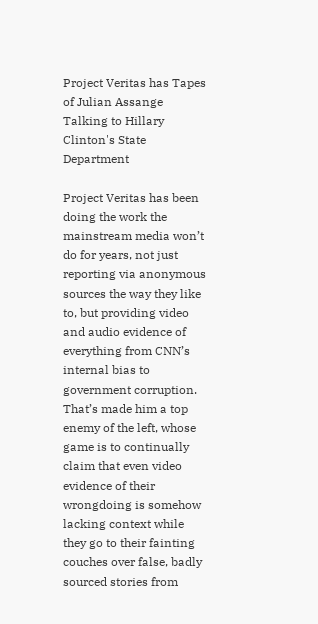Project Veritas has Tapes of Julian Assange Talking to Hillary Clinton's State Department

Project Veritas has been doing the work the mainstream media won’t do for years, not just reporting via anonymous sources the way they like to, but providing video and audio evidence of everything from CNN’s internal bias to government corruption. That’s made him a top enemy of the left, whose game is to continually claim that even video evidence of their wrongdoing is somehow lacking context while they go to their fainting couches over false, badly sourced stories from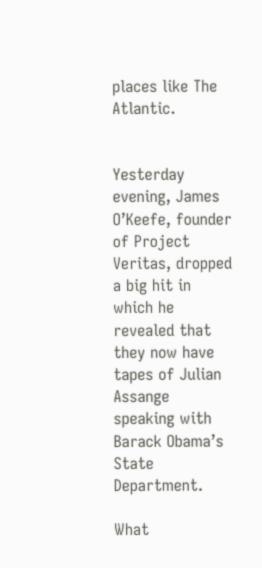places like The Atlantic.


Yesterday evening, James O’Keefe, founder of Project Veritas, dropped a big hit in which he revealed that they now have tapes of Julian Assange speaking with Barack Obama’s State Department.

What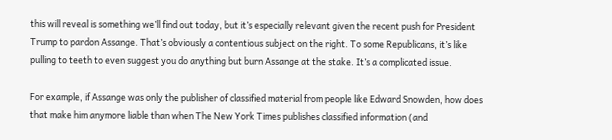this will reveal is something we’ll find out today, but it’s especially relevant given the recent push for President Trump to pardon Assange. That’s obviously a contentious subject on the right. To some Republicans, it’s like pulling to teeth to even suggest you do anything but burn Assange at the stake. It’s a complicated issue.

For example, if Assange was only the publisher of classified material from people like Edward Snowden, how does that make him anymore liable than when The New York Times publishes classified information (and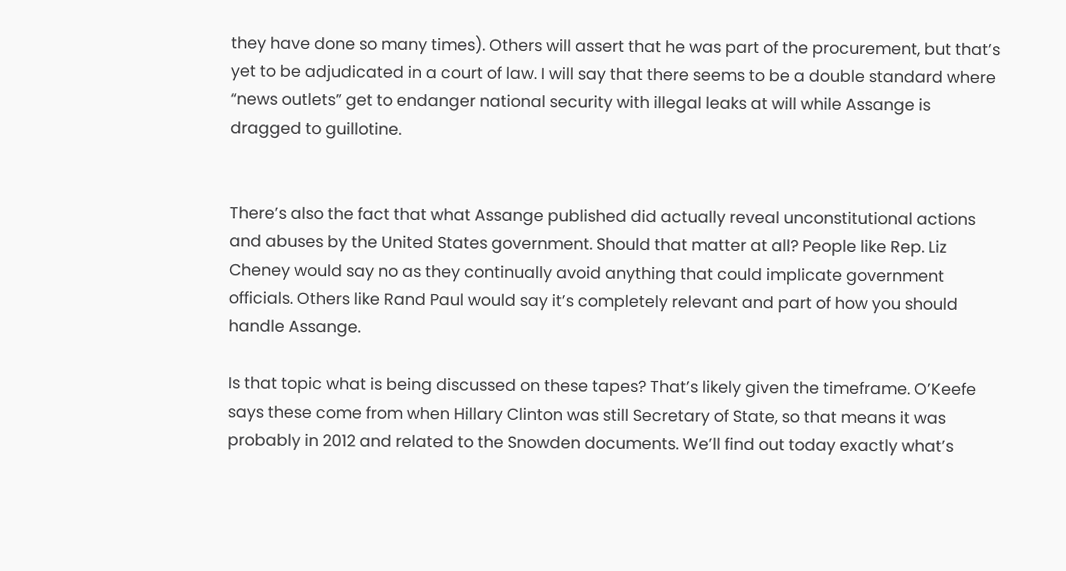they have done so many times). Others will assert that he was part of the procurement, but that’s yet to be adjudicated in a court of law. I will say that there seems to be a double standard where “news outlets” get to endanger national security with illegal leaks at will while Assange is dragged to guillotine.


There’s also the fact that what Assange published did actually reveal unconstitutional actions and abuses by the United States government. Should that matter at all? People like Rep. Liz Cheney would say no as they continually avoid anything that could implicate government officials. Others like Rand Paul would say it’s completely relevant and part of how you should handle Assange.

Is that topic what is being discussed on these tapes? That’s likely given the timeframe. O’Keefe says these come from when Hillary Clinton was still Secretary of State, so that means it was probably in 2012 and related to the Snowden documents. We’ll find out today exactly what’s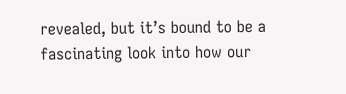revealed, but it’s bound to be a fascinating look into how our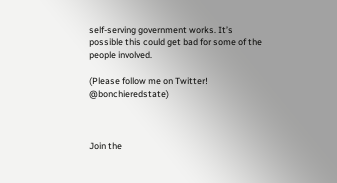self-serving government works. It’s possible this could get bad for some of the people involved.

(Please follow me on Twitter! @bonchieredstate)



Join the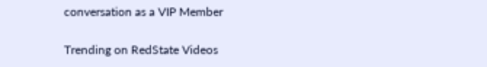conversation as a VIP Member

Trending on RedState Videos